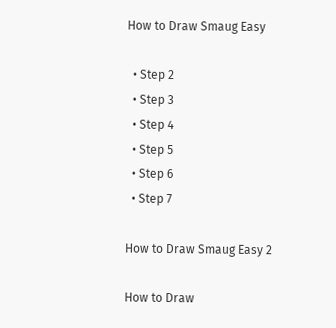How to Draw Smaug Easy

  • Step 2
  • Step 3
  • Step 4
  • Step 5
  • Step 6
  • Step 7

How to Draw Smaug Easy 2

How to Draw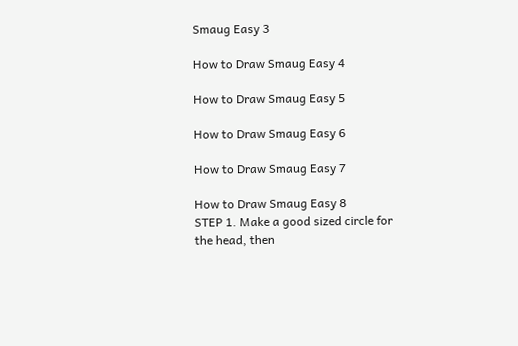Smaug Easy 3

How to Draw Smaug Easy 4

How to Draw Smaug Easy 5

How to Draw Smaug Easy 6

How to Draw Smaug Easy 7

How to Draw Smaug Easy 8
STEP 1. Make a good sized circle for the head, then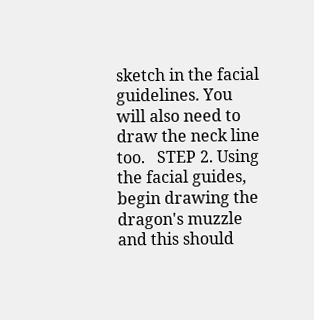sketch in the facial guidelines. You will also need to draw the neck line too.   STEP 2. Using the facial guides, begin drawing the dragon's muzzle and this should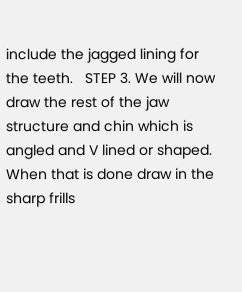include the jagged lining for the teeth.   STEP 3. We will now draw the rest of the jaw structure and chin which is angled and V lined or shaped. When that is done draw in the sharp frills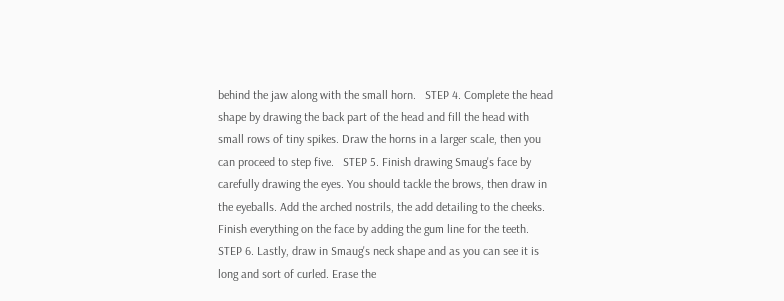behind the jaw along with the small horn.   STEP 4. Complete the head shape by drawing the back part of the head and fill the head with small rows of tiny spikes. Draw the horns in a larger scale, then you can proceed to step five.   STEP 5. Finish drawing Smaug's face by carefully drawing the eyes. You should tackle the brows, then draw in the eyeballs. Add the arched nostrils, the add detailing to the cheeks. Finish everything on the face by adding the gum line for the teeth.   STEP 6. Lastly, draw in Smaug's neck shape and as you can see it is long and sort of curled. Erase the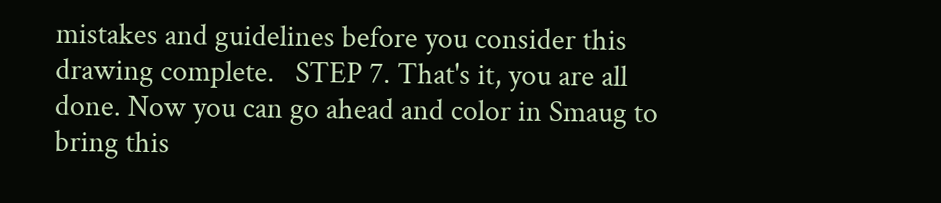mistakes and guidelines before you consider this drawing complete.   STEP 7. That's it, you are all done. Now you can go ahead and color in Smaug to bring this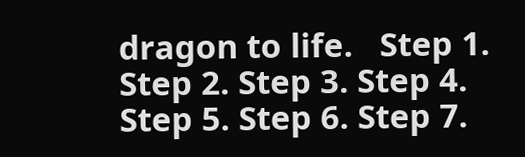dragon to life.   Step 1. Step 2. Step 3. Step 4. Step 5. Step 6. Step 7.